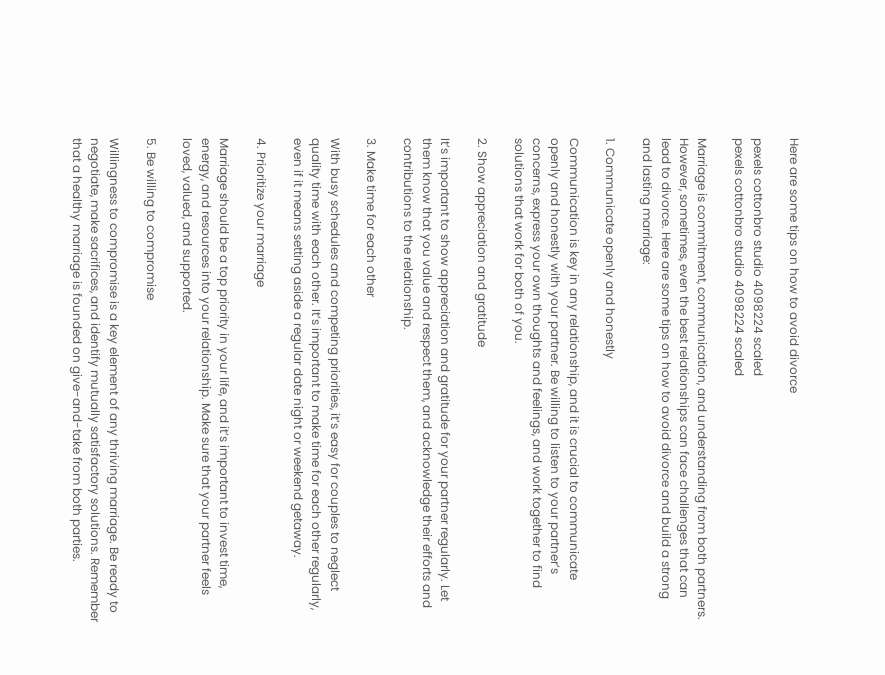Here are some tips on how to avoid divorce

pexels cottonbro studio 4098224 scaled
pexels cottonbro studio 4098224 scaled

Marriage is commitment, communication, and understanding from both partners. However, sometimes, even the best relationships can face challenges that can lead to divorce. Here are some tips on how to avoid divorce and build a strong and lasting marriage:

1. Communicate openly and honestly

Communication is key in any relationship, and it is crucial to communicate openly and honestly with your partner. Be willing to listen to your partner’s concerns, express your own thoughts and feelings, and work together to find solutions that work for both of you.

2. Show appreciation and gratitude

It’s important to show appreciation and gratitude for your partner regularly. Let them know that you value and respect them, and acknowledge their efforts and contributions to the relationship.

3. Make time for each other

With busy schedules and competing priorities, it’s easy for couples to neglect quality time with each other. It’s important to make time for each other regularly, even if it means setting aside a regular date night or weekend getaway.

4. Prioritize your marriage

Marriage should be a top priority in your life, and it’s important to invest time, energy, and resources into your relationship. Make sure that your partner feels loved, valued, and supported.

5. Be willing to compromise

Willingness to compromise is a key element of any thriving marriage. Be ready to negotiate, make sacrifices, and identify mutually satisfactory solutions. Remember that a healthy marriage is founded on give-and-take from both parties.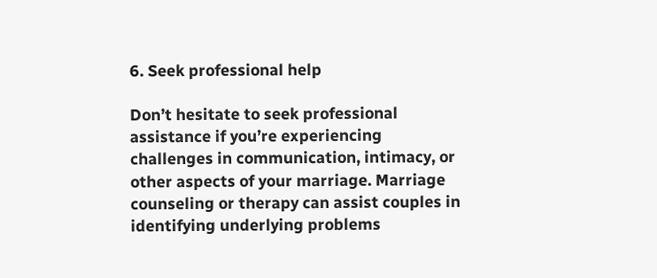6. Seek professional help

Don’t hesitate to seek professional assistance if you’re experiencing challenges in communication, intimacy, or other aspects of your marriage. Marriage counseling or therapy can assist couples in identifying underlying problems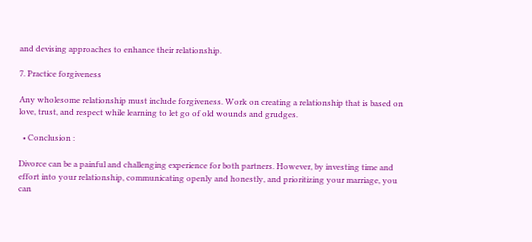and devising approaches to enhance their relationship.

7. Practice forgiveness

Any wholesome relationship must include forgiveness. Work on creating a relationship that is based on love, trust, and respect while learning to let go of old wounds and grudges.

  • Conclusion :

Divorce can be a painful and challenging experience for both partners. However, by investing time and effort into your relationship, communicating openly and honestly, and prioritizing your marriage, you can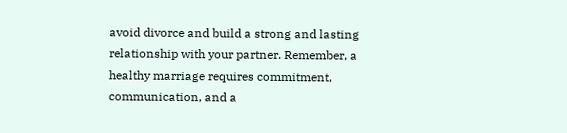avoid divorce and build a strong and lasting relationship with your partner. Remember, a healthy marriage requires commitment, communication, and a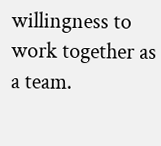willingness to work together as a team.